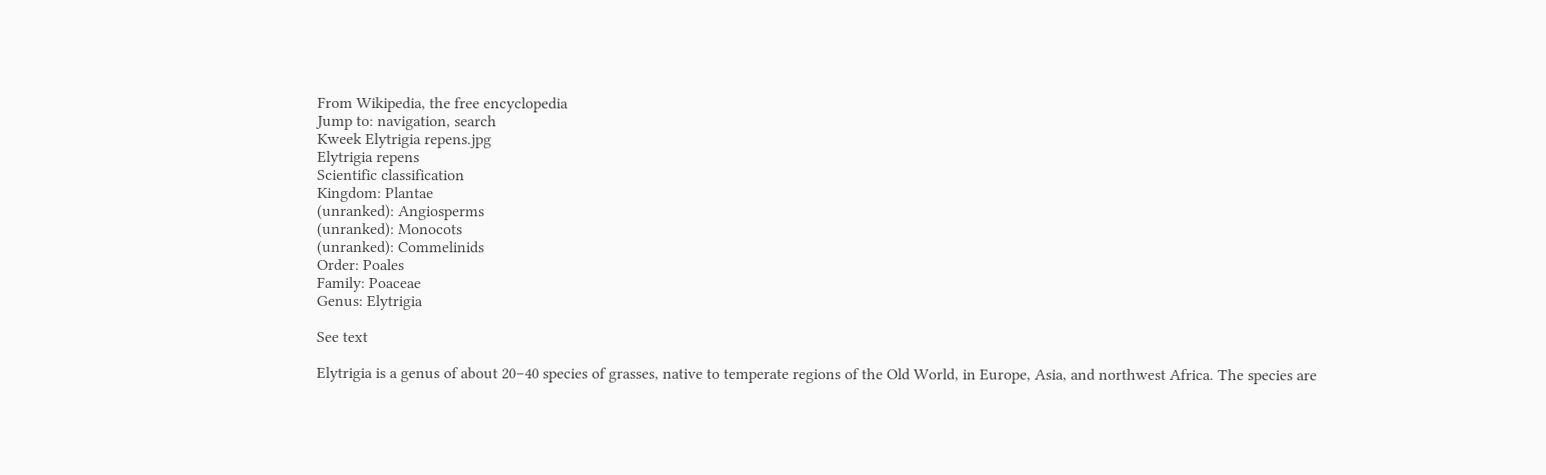From Wikipedia, the free encyclopedia
Jump to: navigation, search
Kweek Elytrigia repens.jpg
Elytrigia repens
Scientific classification
Kingdom: Plantae
(unranked): Angiosperms
(unranked): Monocots
(unranked): Commelinids
Order: Poales
Family: Poaceae
Genus: Elytrigia

See text

Elytrigia is a genus of about 20–40 species of grasses, native to temperate regions of the Old World, in Europe, Asia, and northwest Africa. The species are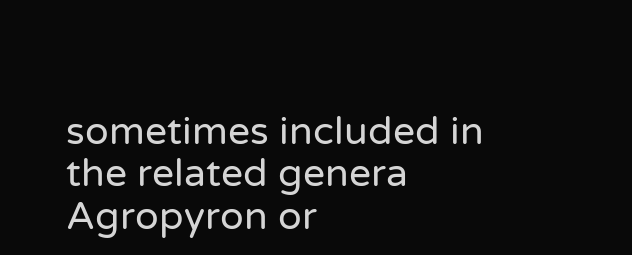sometimes included in the related genera Agropyron or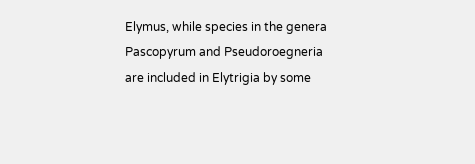Elymus, while species in the genera Pascopyrum and Pseudoroegneria are included in Elytrigia by some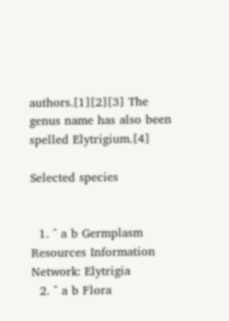authors.[1][2][3] The genus name has also been spelled Elytrigium.[4]

Selected species


  1. ^ a b Germplasm Resources Information Network: Elytrigia
  2. ^ a b Flora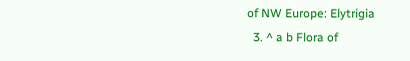of NW Europe: Elytrigia
  3. ^ a b Flora of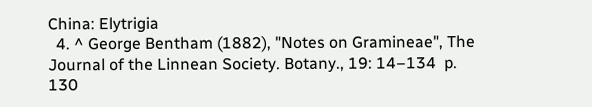China: Elytrigia
  4. ^ George Bentham (1882), "Notes on Gramineae", The Journal of the Linnean Society. Botany., 19: 14–134  p. 130